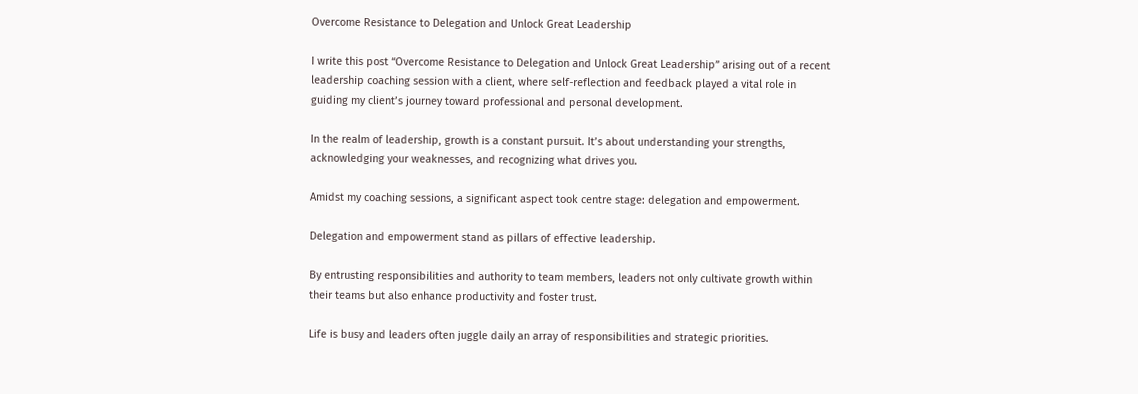Overcome Resistance to Delegation and Unlock Great Leadership

I write this post “Overcome Resistance to Delegation and Unlock Great Leadership” arising out of a recent leadership coaching session with a client, where self-reflection and feedback played a vital role in guiding my client’s journey toward professional and personal development.

In the realm of leadership, growth is a constant pursuit. It’s about understanding your strengths, acknowledging your weaknesses, and recognizing what drives you.

Amidst my coaching sessions, a significant aspect took centre stage: delegation and empowerment.

Delegation and empowerment stand as pillars of effective leadership.

By entrusting responsibilities and authority to team members, leaders not only cultivate growth within their teams but also enhance productivity and foster trust.

Life is busy and leaders often juggle daily an array of responsibilities and strategic priorities.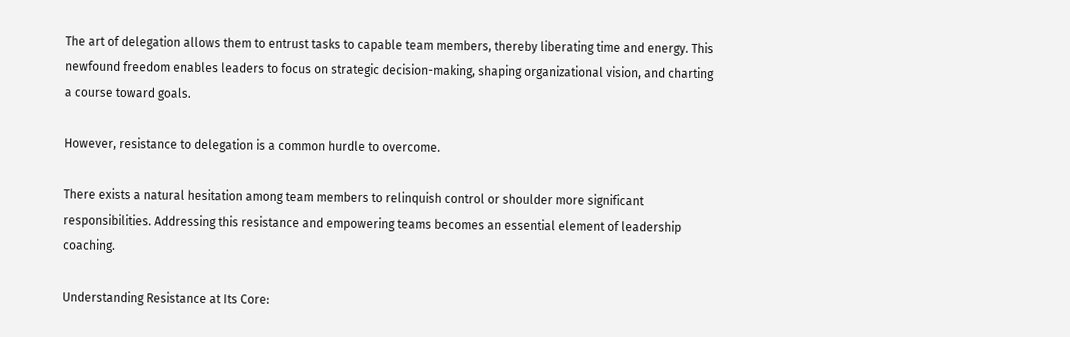The art of delegation allows them to entrust tasks to capable team members, thereby liberating time and energy. This newfound freedom enables leaders to focus on strategic decision-making, shaping organizational vision, and charting a course toward goals.

However, resistance to delegation is a common hurdle to overcome.

There exists a natural hesitation among team members to relinquish control or shoulder more significant responsibilities. Addressing this resistance and empowering teams becomes an essential element of leadership coaching.

Understanding Resistance at Its Core: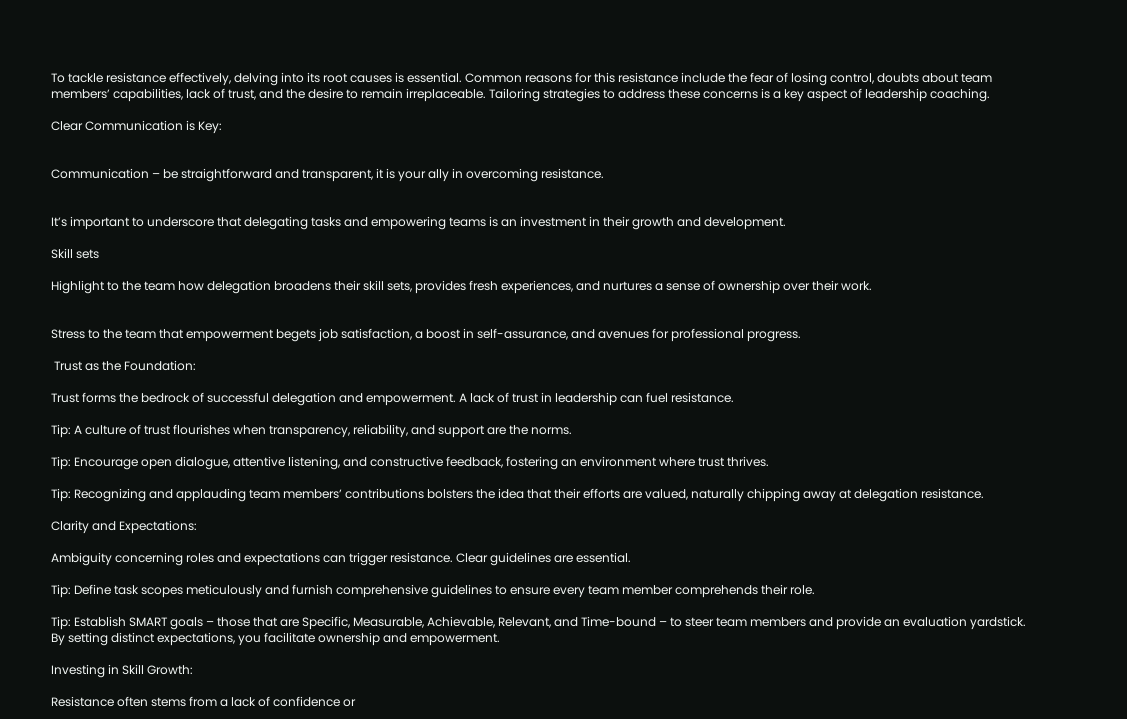To tackle resistance effectively, delving into its root causes is essential. Common reasons for this resistance include the fear of losing control, doubts about team members’ capabilities, lack of trust, and the desire to remain irreplaceable. Tailoring strategies to address these concerns is a key aspect of leadership coaching.

Clear Communication is Key:


Communication – be straightforward and transparent, it is your ally in overcoming resistance.


It’s important to underscore that delegating tasks and empowering teams is an investment in their growth and development.

Skill sets

Highlight to the team how delegation broadens their skill sets, provides fresh experiences, and nurtures a sense of ownership over their work.


Stress to the team that empowerment begets job satisfaction, a boost in self-assurance, and avenues for professional progress.

 Trust as the Foundation:

Trust forms the bedrock of successful delegation and empowerment. A lack of trust in leadership can fuel resistance.

Tip: A culture of trust flourishes when transparency, reliability, and support are the norms.

Tip: Encourage open dialogue, attentive listening, and constructive feedback, fostering an environment where trust thrives.

Tip: Recognizing and applauding team members’ contributions bolsters the idea that their efforts are valued, naturally chipping away at delegation resistance.

Clarity and Expectations:

Ambiguity concerning roles and expectations can trigger resistance. Clear guidelines are essential.

Tip: Define task scopes meticulously and furnish comprehensive guidelines to ensure every team member comprehends their role.

Tip: Establish SMART goals – those that are Specific, Measurable, Achievable, Relevant, and Time-bound – to steer team members and provide an evaluation yardstick. By setting distinct expectations, you facilitate ownership and empowerment.

Investing in Skill Growth:

Resistance often stems from a lack of confidence or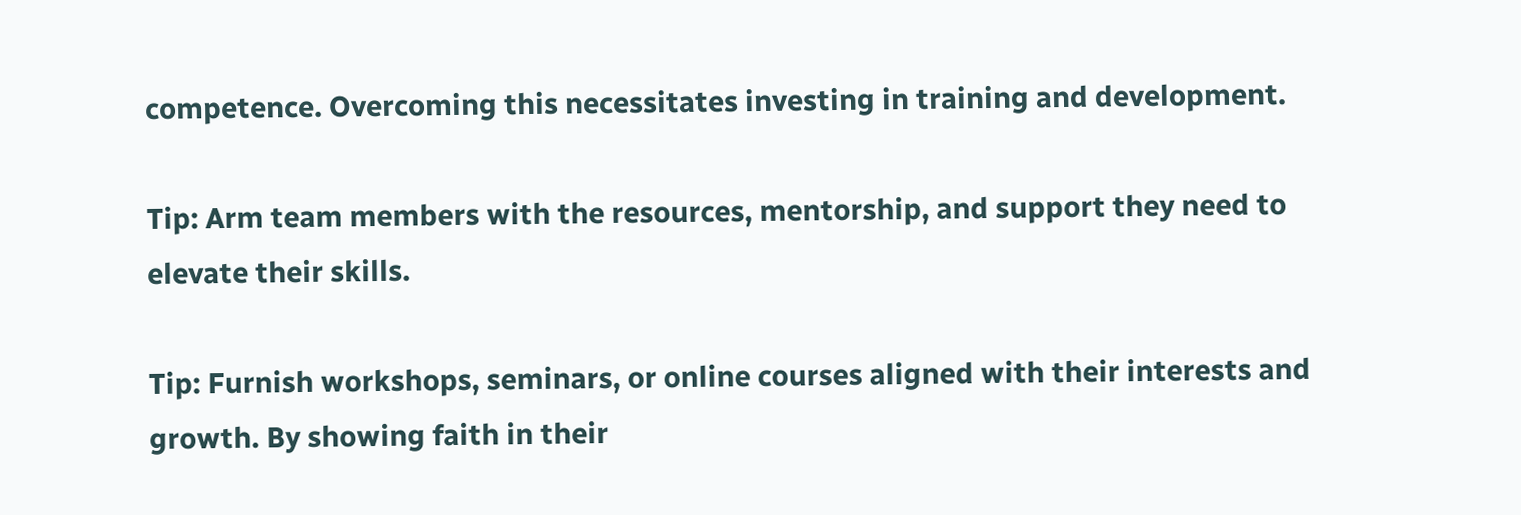competence. Overcoming this necessitates investing in training and development.

Tip: Arm team members with the resources, mentorship, and support they need to elevate their skills.

Tip: Furnish workshops, seminars, or online courses aligned with their interests and growth. By showing faith in their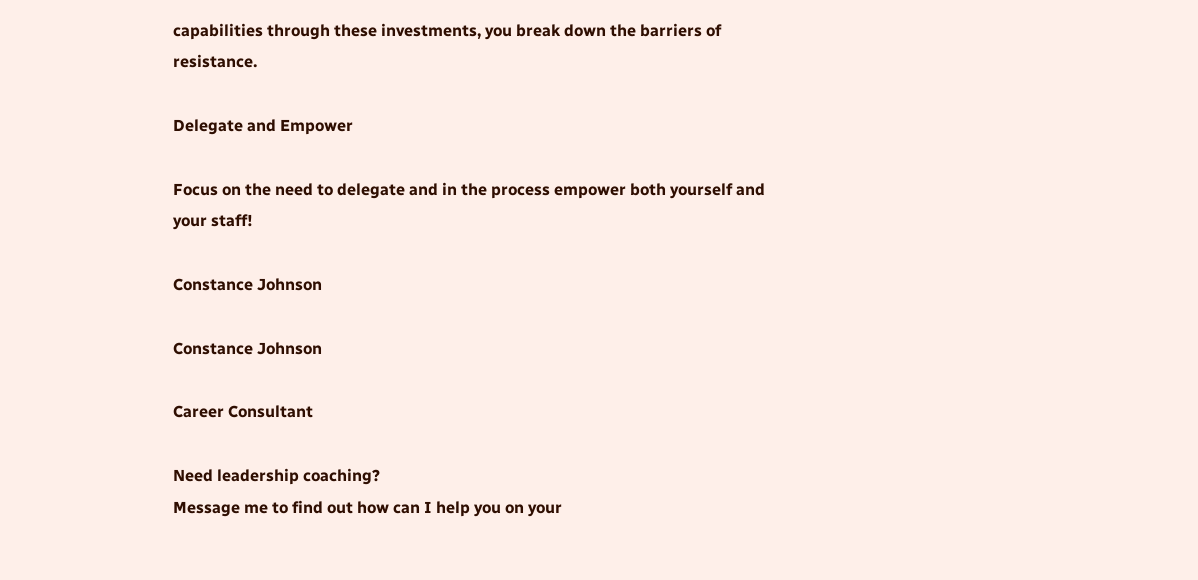capabilities through these investments, you break down the barriers of resistance.

Delegate and Empower

Focus on the need to delegate and in the process empower both yourself and your staff!

Constance Johnson

Constance Johnson

Career Consultant

Need leadership coaching?
Message me to find out how can I help you on your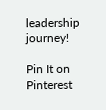leadership journey!

Pin It on Pinterest